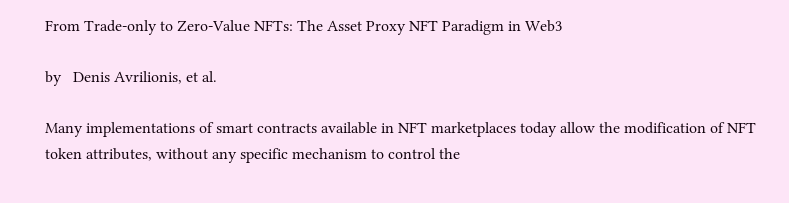From Trade-only to Zero-Value NFTs: The Asset Proxy NFT Paradigm in Web3

by   Denis Avrilionis, et al.

Many implementations of smart contracts available in NFT marketplaces today allow the modification of NFT token attributes, without any specific mechanism to control the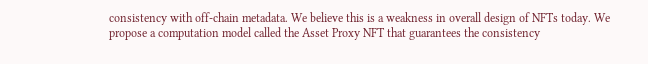consistency with off-chain metadata. We believe this is a weakness in overall design of NFTs today. We propose a computation model called the Asset Proxy NFT that guarantees the consistency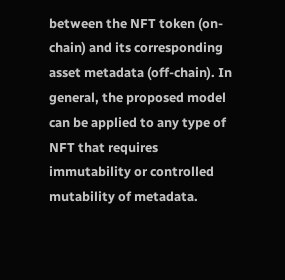between the NFT token (on-chain) and its corresponding asset metadata (off-chain). In general, the proposed model can be applied to any type of NFT that requires immutability or controlled mutability of metadata.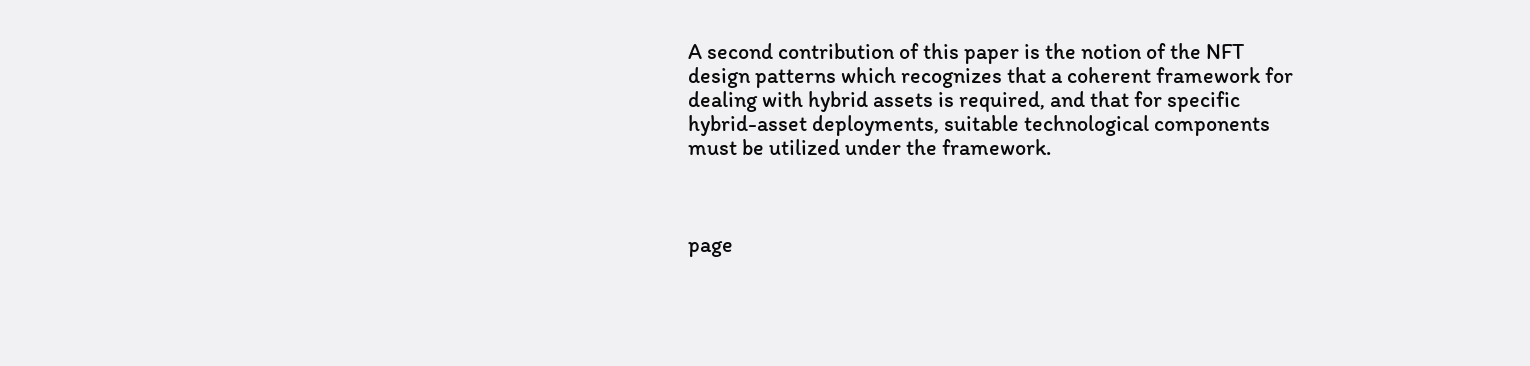A second contribution of this paper is the notion of the NFT design patterns which recognizes that a coherent framework for dealing with hybrid assets is required, and that for specific hybrid-asset deployments, suitable technological components must be utilized under the framework.



page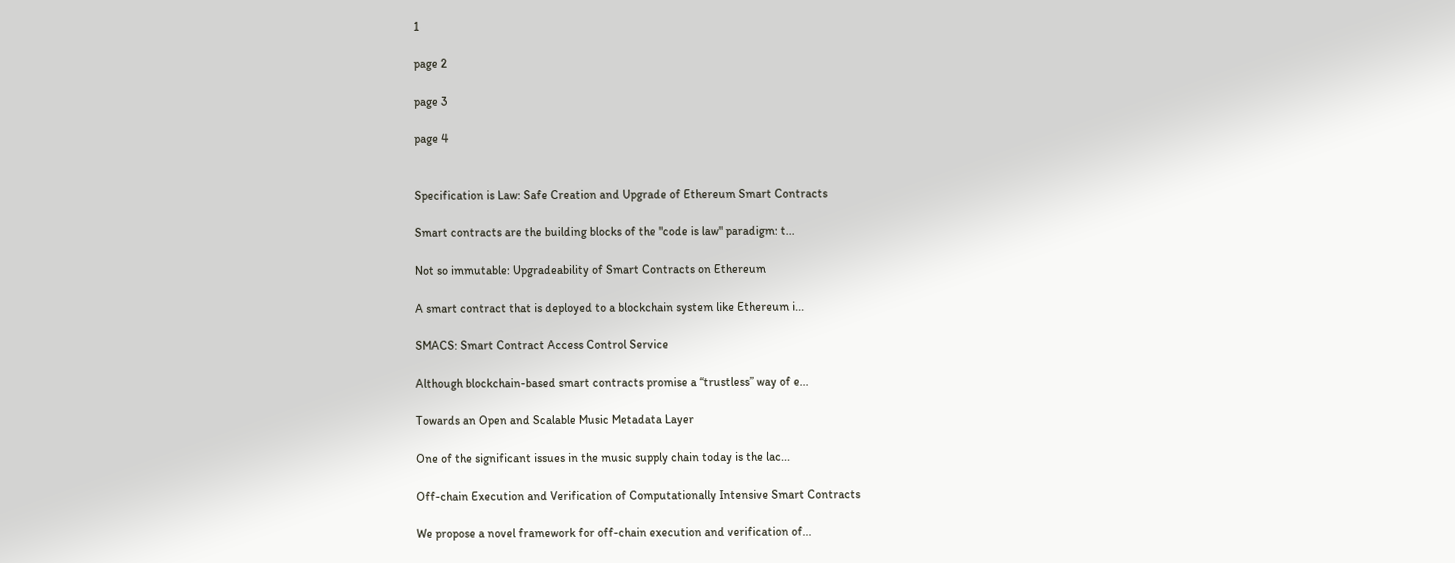1

page 2

page 3

page 4


Specification is Law: Safe Creation and Upgrade of Ethereum Smart Contracts

Smart contracts are the building blocks of the "code is law" paradigm: t...

Not so immutable: Upgradeability of Smart Contracts on Ethereum

A smart contract that is deployed to a blockchain system like Ethereum i...

SMACS: Smart Contract Access Control Service

Although blockchain-based smart contracts promise a “trustless” way of e...

Towards an Open and Scalable Music Metadata Layer

One of the significant issues in the music supply chain today is the lac...

Off-chain Execution and Verification of Computationally Intensive Smart Contracts

We propose a novel framework for off-chain execution and verification of...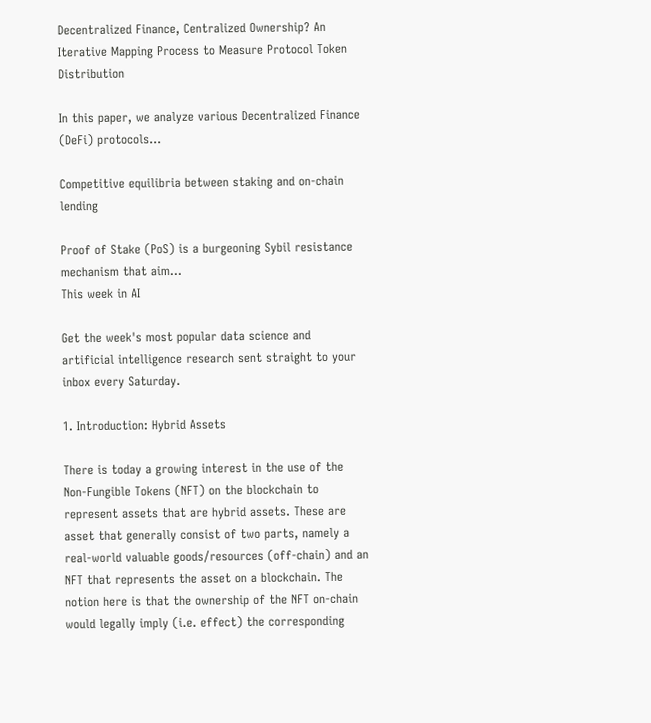Decentralized Finance, Centralized Ownership? An Iterative Mapping Process to Measure Protocol Token Distribution

In this paper, we analyze various Decentralized Finance (DeFi) protocols...

Competitive equilibria between staking and on-chain lending

Proof of Stake (PoS) is a burgeoning Sybil resistance mechanism that aim...
This week in AI

Get the week's most popular data science and artificial intelligence research sent straight to your inbox every Saturday.

1. Introduction: Hybrid Assets

There is today a growing interest in the use of the Non-Fungible Tokens (NFT) on the blockchain to represent assets that are hybrid assets. These are asset that generally consist of two parts, namely a real-world valuable goods/resources (off-chain) and an NFT that represents the asset on a blockchain. The notion here is that the ownership of the NFT on-chain would legally imply (i.e. effect) the corresponding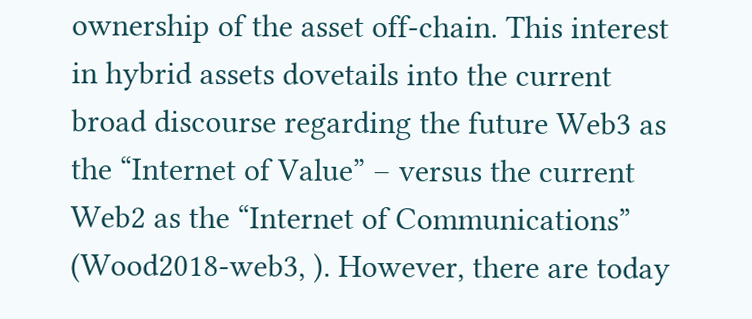ownership of the asset off-chain. This interest in hybrid assets dovetails into the current broad discourse regarding the future Web3 as the “Internet of Value” – versus the current Web2 as the “Internet of Communications” (Wood2018-web3, ). However, there are today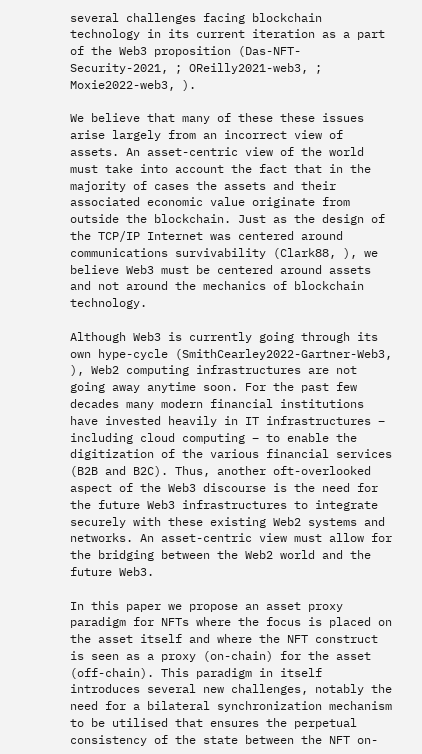several challenges facing blockchain technology in its current iteration as a part of the Web3 proposition (Das-NFT-Security-2021, ; OReilly2021-web3, ; Moxie2022-web3, ).

We believe that many of these these issues arise largely from an incorrect view of assets. An asset-centric view of the world must take into account the fact that in the majority of cases the assets and their associated economic value originate from outside the blockchain. Just as the design of the TCP/IP Internet was centered around communications survivability (Clark88, ), we believe Web3 must be centered around assets and not around the mechanics of blockchain technology.

Although Web3 is currently going through its own hype-cycle (SmithCearley2022-Gartner-Web3, ), Web2 computing infrastructures are not going away anytime soon. For the past few decades many modern financial institutions have invested heavily in IT infrastructures – including cloud computing – to enable the digitization of the various financial services (B2B and B2C). Thus, another oft-overlooked aspect of the Web3 discourse is the need for the future Web3 infrastructures to integrate securely with these existing Web2 systems and networks. An asset-centric view must allow for the bridging between the Web2 world and the future Web3.

In this paper we propose an asset proxy paradigm for NFTs where the focus is placed on the asset itself and where the NFT construct is seen as a proxy (on-chain) for the asset (off-chain). This paradigm in itself introduces several new challenges, notably the need for a bilateral synchronization mechanism to be utilised that ensures the perpetual consistency of the state between the NFT on-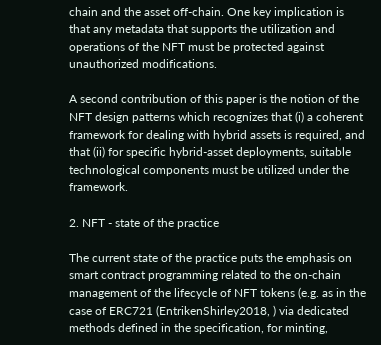chain and the asset off-chain. One key implication is that any metadata that supports the utilization and operations of the NFT must be protected against unauthorized modifications.

A second contribution of this paper is the notion of the NFT design patterns which recognizes that (i) a coherent framework for dealing with hybrid assets is required, and that (ii) for specific hybrid-asset deployments, suitable technological components must be utilized under the framework.

2. NFT - state of the practice

The current state of the practice puts the emphasis on smart contract programming related to the on-chain management of the lifecycle of NFT tokens (e.g. as in the case of ERC721 (EntrikenShirley2018, ) via dedicated methods defined in the specification, for minting,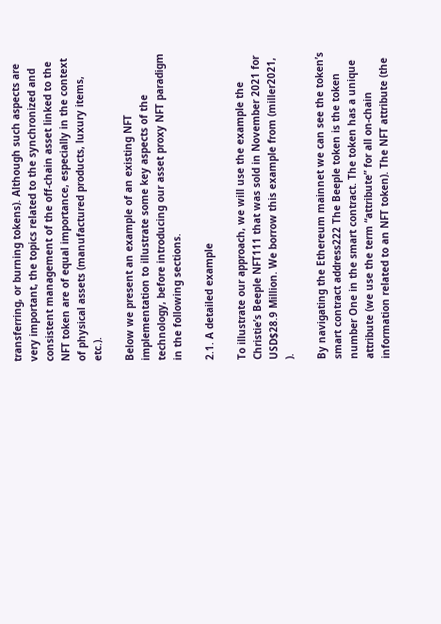transferring, or burning tokens). Although such aspects are very important, the topics related to the synchronized and consistent management of the off-chain asset linked to the NFT token are of equal importance, especially in the context of physical assets (manufactured products, luxury items, etc.).

Below we present an example of an existing NFT implementation to illustrate some key aspects of the technology, before introducing our asset proxy NFT paradigm in the following sections.

2.1. A detailed example

To illustrate our approach, we will use the example the Christie’s Beeple NFT111 that was sold in November 2021 for USD$28.9 Million. We borrow this example from (miller2021, ).

By navigating the Ethereum mainnet we can see the token’s smart contract address222 The Beeple token is the token number One in the smart contract. The token has a unique attribute (we use the term “attribute” for all on-chain information related to an NFT token). The NFT attribute (the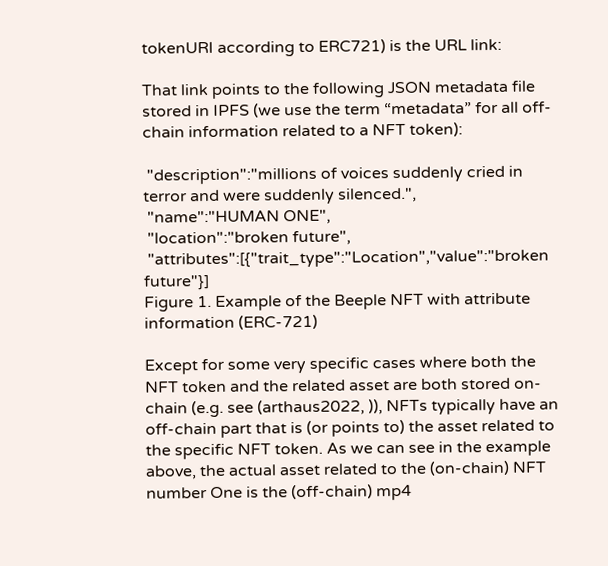tokenURI according to ERC721) is the URL link:

That link points to the following JSON metadata file stored in IPFS (we use the term “metadata” for all off-chain information related to a NFT token):

 "description":"millions of voices suddenly cried in terror and were suddenly silenced.",
 "name":"HUMAN ONE",
 "location":"broken future",
 "attributes":[{"trait_type":"Location","value":"broken future"}]
Figure 1. Example of the Beeple NFT with attribute information (ERC-721)

Except for some very specific cases where both the NFT token and the related asset are both stored on-chain (e.g. see (arthaus2022, )), NFTs typically have an off-chain part that is (or points to) the asset related to the specific NFT token. As we can see in the example above, the actual asset related to the (on-chain) NFT number One is the (off-chain) mp4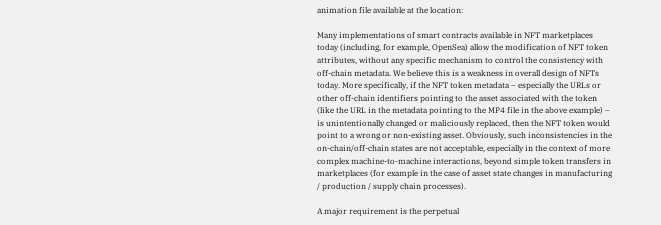animation file available at the location:

Many implementations of smart contracts available in NFT marketplaces today (including, for example, OpenSea) allow the modification of NFT token attributes, without any specific mechanism to control the consistency with off-chain metadata. We believe this is a weakness in overall design of NFTs today. More specifically, if the NFT token metadata – especially the URLs or other off-chain identifiers pointing to the asset associated with the token (like the URL in the metadata pointing to the MP4 file in the above example) – is unintentionally changed or maliciously replaced, then the NFT token would point to a wrong or non-existing asset. Obviously, such inconsistencies in the on-chain/off-chain states are not acceptable, especially in the context of more complex machine-to-machine interactions, beyond simple token transfers in marketplaces (for example in the case of asset state changes in manufacturing / production / supply chain processes).

A major requirement is the perpetual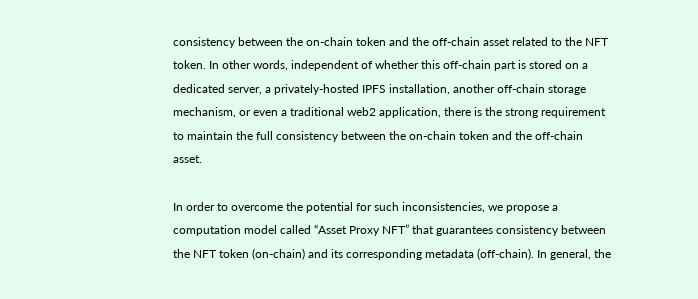consistency between the on-chain token and the off-chain asset related to the NFT token. In other words, independent of whether this off-chain part is stored on a dedicated server, a privately-hosted IPFS installation, another off-chain storage mechanism, or even a traditional web2 application, there is the strong requirement to maintain the full consistency between the on-chain token and the off-chain asset.

In order to overcome the potential for such inconsistencies, we propose a computation model called “Asset Proxy NFT” that guarantees consistency between the NFT token (on-chain) and its corresponding metadata (off-chain). In general, the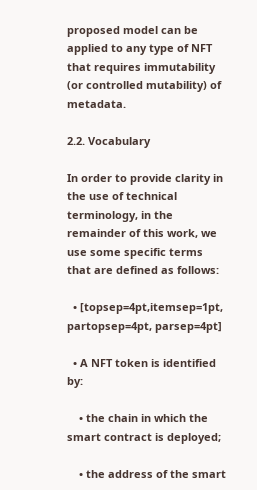proposed model can be applied to any type of NFT that requires immutability (or controlled mutability) of metadata.

2.2. Vocabulary

In order to provide clarity in the use of technical terminology, in the remainder of this work, we use some specific terms that are defined as follows:

  • [topsep=4pt,itemsep=1pt, partopsep=4pt, parsep=4pt]

  • A NFT token is identified by:

    • the chain in which the smart contract is deployed;

    • the address of the smart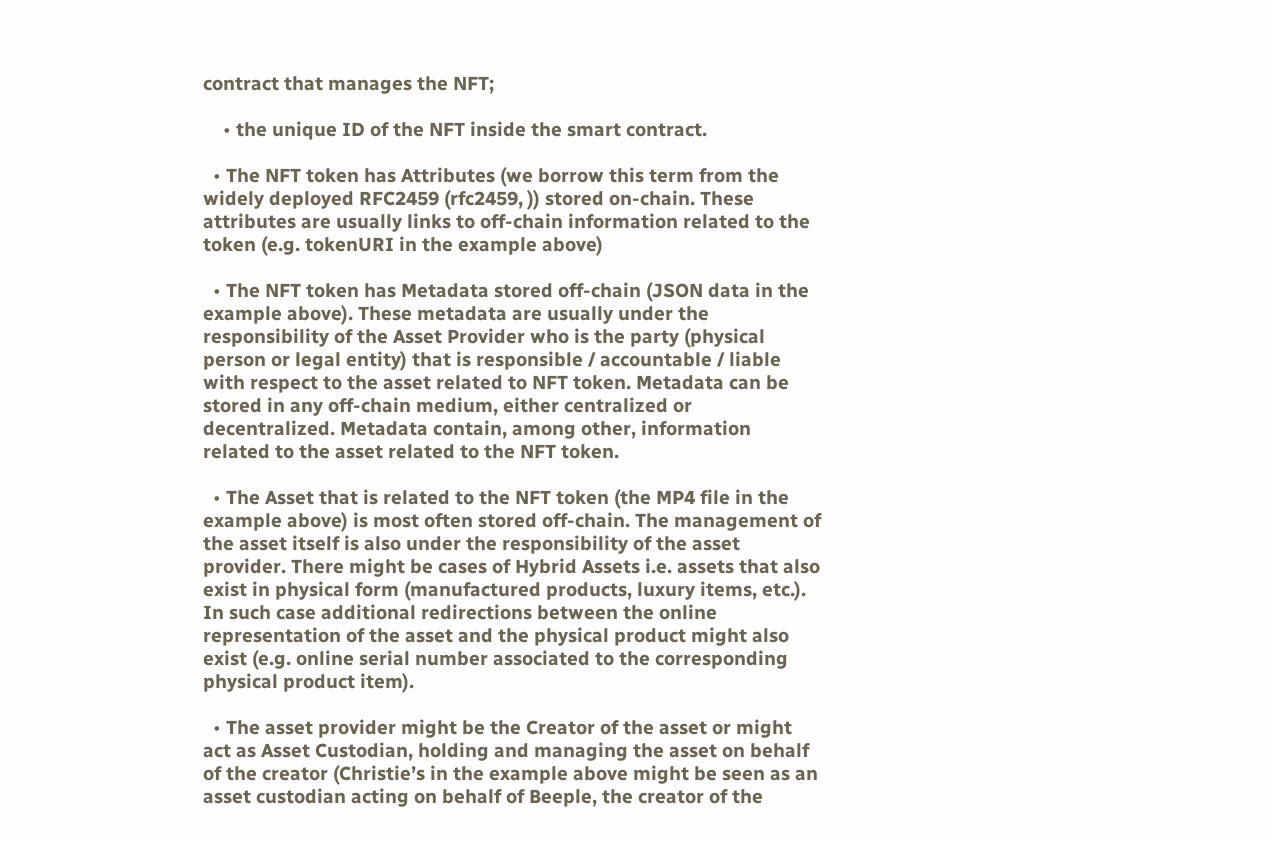contract that manages the NFT;

    • the unique ID of the NFT inside the smart contract.

  • The NFT token has Attributes (we borrow this term from the widely deployed RFC2459 (rfc2459, )) stored on-chain. These attributes are usually links to off-chain information related to the token (e.g. tokenURI in the example above)

  • The NFT token has Metadata stored off-chain (JSON data in the example above). These metadata are usually under the responsibility of the Asset Provider who is the party (physical person or legal entity) that is responsible / accountable / liable with respect to the asset related to NFT token. Metadata can be stored in any off-chain medium, either centralized or decentralized. Metadata contain, among other, information related to the asset related to the NFT token.

  • The Asset that is related to the NFT token (the MP4 file in the example above) is most often stored off-chain. The management of the asset itself is also under the responsibility of the asset provider. There might be cases of Hybrid Assets i.e. assets that also exist in physical form (manufactured products, luxury items, etc.). In such case additional redirections between the online representation of the asset and the physical product might also exist (e.g. online serial number associated to the corresponding physical product item).

  • The asset provider might be the Creator of the asset or might act as Asset Custodian, holding and managing the asset on behalf of the creator (Christie’s in the example above might be seen as an asset custodian acting on behalf of Beeple, the creator of the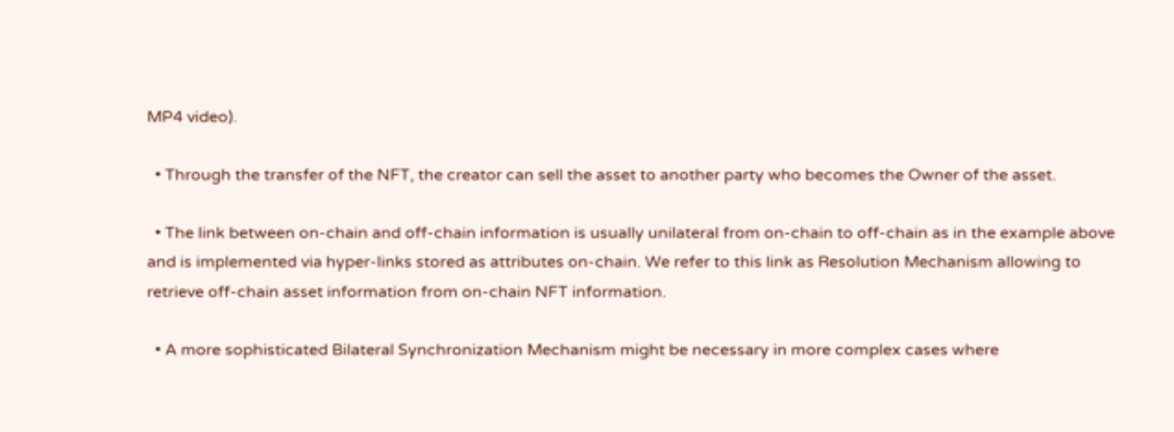MP4 video).

  • Through the transfer of the NFT, the creator can sell the asset to another party who becomes the Owner of the asset.

  • The link between on-chain and off-chain information is usually unilateral from on-chain to off-chain as in the example above and is implemented via hyper-links stored as attributes on-chain. We refer to this link as Resolution Mechanism allowing to retrieve off-chain asset information from on-chain NFT information.

  • A more sophisticated Bilateral Synchronization Mechanism might be necessary in more complex cases where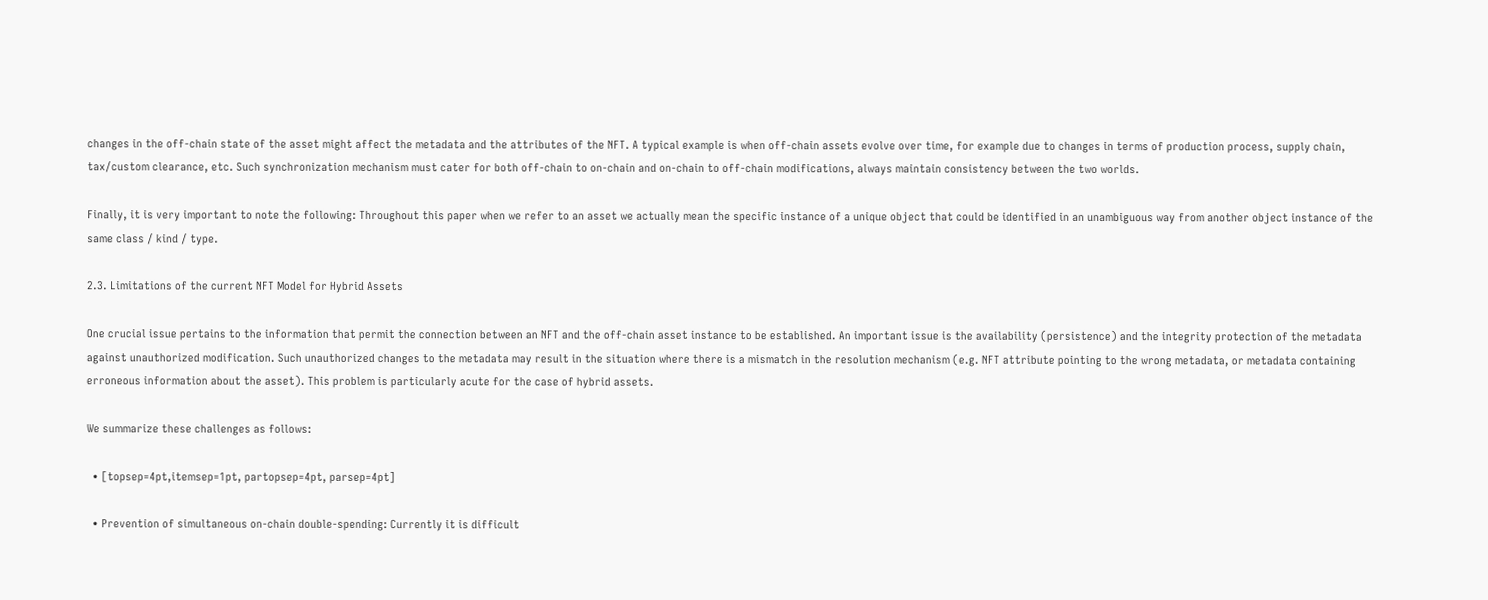changes in the off-chain state of the asset might affect the metadata and the attributes of the NFT. A typical example is when off-chain assets evolve over time, for example due to changes in terms of production process, supply chain, tax/custom clearance, etc. Such synchronization mechanism must cater for both off-chain to on-chain and on-chain to off-chain modifications, always maintain consistency between the two worlds.

Finally, it is very important to note the following: Throughout this paper when we refer to an asset we actually mean the specific instance of a unique object that could be identified in an unambiguous way from another object instance of the same class / kind / type.

2.3. Limitations of the current NFT Model for Hybrid Assets

One crucial issue pertains to the information that permit the connection between an NFT and the off-chain asset instance to be established. An important issue is the availability (persistence) and the integrity protection of the metadata against unauthorized modification. Such unauthorized changes to the metadata may result in the situation where there is a mismatch in the resolution mechanism (e.g. NFT attribute pointing to the wrong metadata, or metadata containing erroneous information about the asset). This problem is particularly acute for the case of hybrid assets.

We summarize these challenges as follows:

  • [topsep=4pt,itemsep=1pt, partopsep=4pt, parsep=4pt]

  • Prevention of simultaneous on-chain double-spending: Currently it is difficult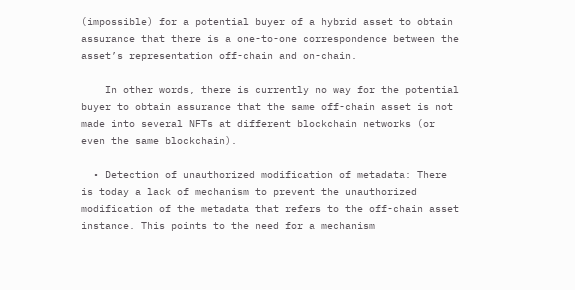(impossible) for a potential buyer of a hybrid asset to obtain assurance that there is a one-to-one correspondence between the asset’s representation off-chain and on-chain.

    In other words, there is currently no way for the potential buyer to obtain assurance that the same off-chain asset is not made into several NFTs at different blockchain networks (or even the same blockchain).

  • Detection of unauthorized modification of metadata: There is today a lack of mechanism to prevent the unauthorized modification of the metadata that refers to the off-chain asset instance. This points to the need for a mechanism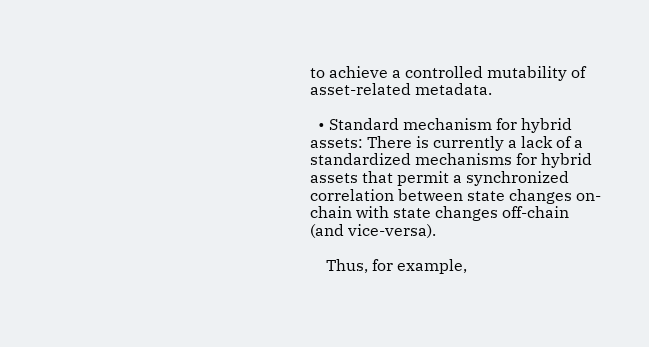to achieve a controlled mutability of asset-related metadata.

  • Standard mechanism for hybrid assets: There is currently a lack of a standardized mechanisms for hybrid assets that permit a synchronized correlation between state changes on-chain with state changes off-chain (and vice-versa).

    Thus, for example,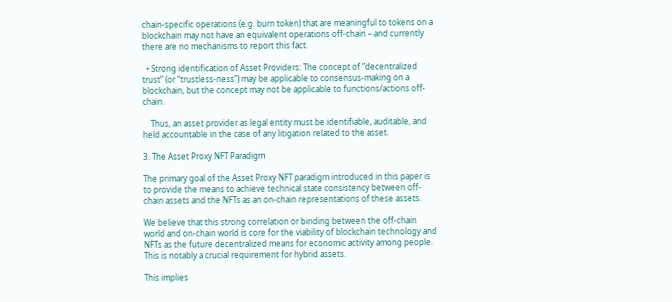chain-specific operations (e.g. burn token) that are meaningful to tokens on a blockchain may not have an equivalent operations off-chain – and currently there are no mechanisms to report this fact.

  • Strong identification of Asset Providers: The concept of “decentralized trust” (or “trustless-ness”) may be applicable to consensus-making on a blockchain, but the concept may not be applicable to functions/actions off-chain.

    Thus, an asset provider as legal entity must be identifiable, auditable, and held accountable in the case of any litigation related to the asset.

3. The Asset Proxy NFT Paradigm

The primary goal of the Asset Proxy NFT paradigm introduced in this paper is to provide the means to achieve technical state consistency between off-chain assets and the NFTs as an on-chain representations of these assets.

We believe that this strong correlation or binding between the off-chain world and on-chain world is core for the viability of blockchain technology and NFTs as the future decentralized means for economic activity among people. This is notably a crucial requirement for hybrid assets.

This implies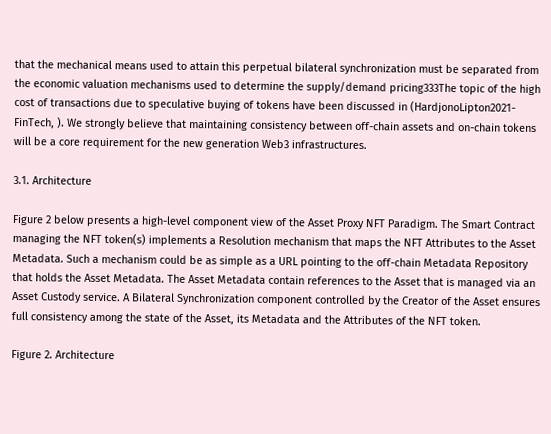that the mechanical means used to attain this perpetual bilateral synchronization must be separated from the economic valuation mechanisms used to determine the supply/demand pricing333The topic of the high cost of transactions due to speculative buying of tokens have been discussed in (HardjonoLipton2021-FinTech, ). We strongly believe that maintaining consistency between off-chain assets and on-chain tokens will be a core requirement for the new generation Web3 infrastructures.

3.1. Architecture

Figure 2 below presents a high-level component view of the Asset Proxy NFT Paradigm. The Smart Contract managing the NFT token(s) implements a Resolution mechanism that maps the NFT Attributes to the Asset Metadata. Such a mechanism could be as simple as a URL pointing to the off-chain Metadata Repository that holds the Asset Metadata. The Asset Metadata contain references to the Asset that is managed via an Asset Custody service. A Bilateral Synchronization component controlled by the Creator of the Asset ensures full consistency among the state of the Asset, its Metadata and the Attributes of the NFT token.

Figure 2. Architecture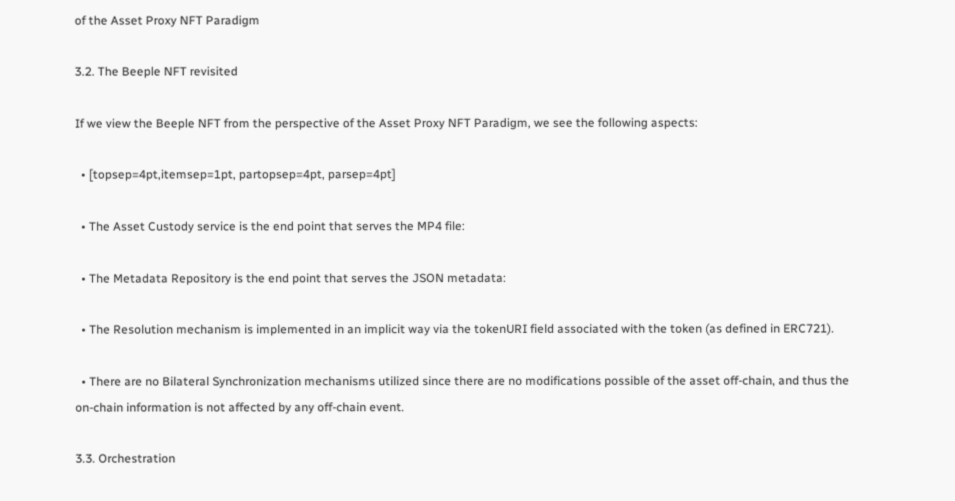of the Asset Proxy NFT Paradigm

3.2. The Beeple NFT revisited

If we view the Beeple NFT from the perspective of the Asset Proxy NFT Paradigm, we see the following aspects:

  • [topsep=4pt,itemsep=1pt, partopsep=4pt, parsep=4pt]

  • The Asset Custody service is the end point that serves the MP4 file:

  • The Metadata Repository is the end point that serves the JSON metadata:

  • The Resolution mechanism is implemented in an implicit way via the tokenURI field associated with the token (as defined in ERC721).

  • There are no Bilateral Synchronization mechanisms utilized since there are no modifications possible of the asset off-chain, and thus the on-chain information is not affected by any off-chain event.

3.3. Orchestration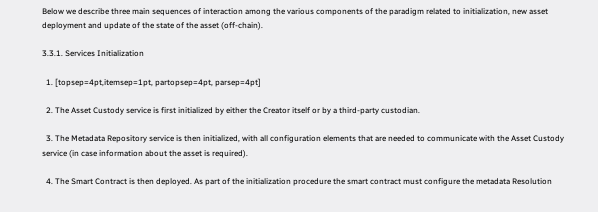Below we describe three main sequences of interaction among the various components of the paradigm related to initialization, new asset deployment and update of the state of the asset (off-chain).

3.3.1. Services Initialization

  1. [topsep=4pt,itemsep=1pt, partopsep=4pt, parsep=4pt]

  2. The Asset Custody service is first initialized by either the Creator itself or by a third-party custodian.

  3. The Metadata Repository service is then initialized, with all configuration elements that are needed to communicate with the Asset Custody service (in case information about the asset is required).

  4. The Smart Contract is then deployed. As part of the initialization procedure the smart contract must configure the metadata Resolution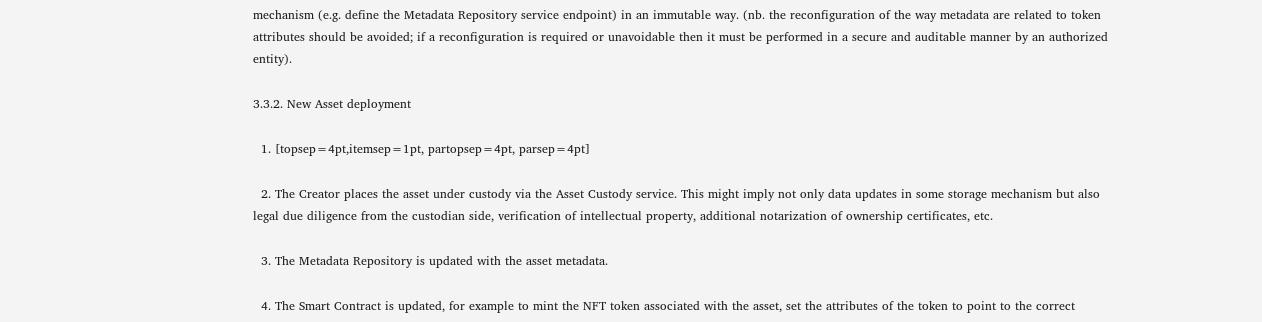mechanism (e.g. define the Metadata Repository service endpoint) in an immutable way. (nb. the reconfiguration of the way metadata are related to token attributes should be avoided; if a reconfiguration is required or unavoidable then it must be performed in a secure and auditable manner by an authorized entity).

3.3.2. New Asset deployment

  1. [topsep=4pt,itemsep=1pt, partopsep=4pt, parsep=4pt]

  2. The Creator places the asset under custody via the Asset Custody service. This might imply not only data updates in some storage mechanism but also legal due diligence from the custodian side, verification of intellectual property, additional notarization of ownership certificates, etc.

  3. The Metadata Repository is updated with the asset metadata.

  4. The Smart Contract is updated, for example to mint the NFT token associated with the asset, set the attributes of the token to point to the correct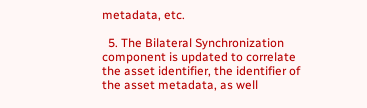metadata, etc.

  5. The Bilateral Synchronization component is updated to correlate the asset identifier, the identifier of the asset metadata, as well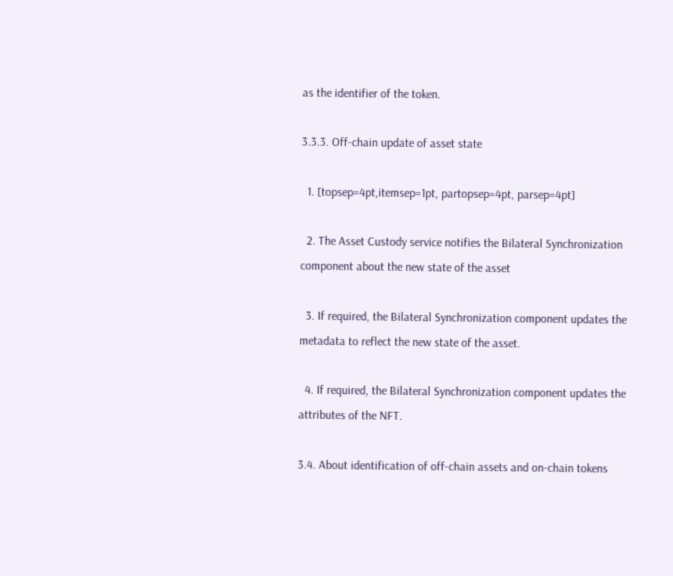as the identifier of the token.

3.3.3. Off-chain update of asset state

  1. [topsep=4pt,itemsep=1pt, partopsep=4pt, parsep=4pt]

  2. The Asset Custody service notifies the Bilateral Synchronization component about the new state of the asset

  3. If required, the Bilateral Synchronization component updates the metadata to reflect the new state of the asset.

  4. If required, the Bilateral Synchronization component updates the attributes of the NFT.

3.4. About identification of off-chain assets and on-chain tokens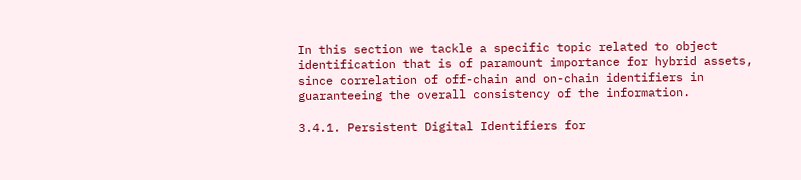In this section we tackle a specific topic related to object identification that is of paramount importance for hybrid assets, since correlation of off-chain and on-chain identifiers in guaranteeing the overall consistency of the information.

3.4.1. Persistent Digital Identifiers for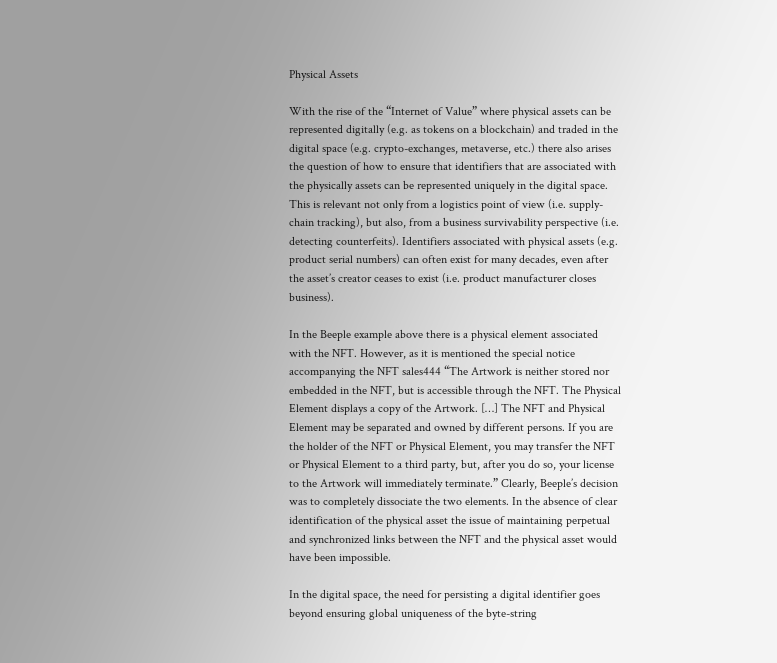Physical Assets

With the rise of the “Internet of Value” where physical assets can be represented digitally (e.g. as tokens on a blockchain) and traded in the digital space (e.g. crypto-exchanges, metaverse, etc.) there also arises the question of how to ensure that identifiers that are associated with the physically assets can be represented uniquely in the digital space. This is relevant not only from a logistics point of view (i.e. supply-chain tracking), but also, from a business survivability perspective (i.e. detecting counterfeits). Identifiers associated with physical assets (e.g. product serial numbers) can often exist for many decades, even after the asset’s creator ceases to exist (i.e. product manufacturer closes business).

In the Beeple example above there is a physical element associated with the NFT. However, as it is mentioned the special notice accompanying the NFT sales444 “The Artwork is neither stored nor embedded in the NFT, but is accessible through the NFT. The Physical Element displays a copy of the Artwork. […] The NFT and Physical Element may be separated and owned by different persons. If you are the holder of the NFT or Physical Element, you may transfer the NFT or Physical Element to a third party, but, after you do so, your license to the Artwork will immediately terminate.” Clearly, Beeple’s decision was to completely dissociate the two elements. In the absence of clear identification of the physical asset the issue of maintaining perpetual and synchronized links between the NFT and the physical asset would have been impossible.

In the digital space, the need for persisting a digital identifier goes beyond ensuring global uniqueness of the byte-string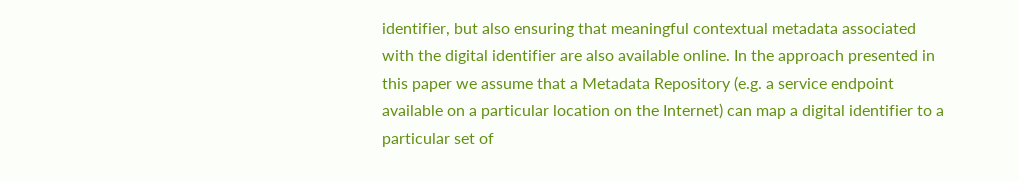identifier, but also ensuring that meaningful contextual metadata associated with the digital identifier are also available online. In the approach presented in this paper we assume that a Metadata Repository (e.g. a service endpoint available on a particular location on the Internet) can map a digital identifier to a particular set of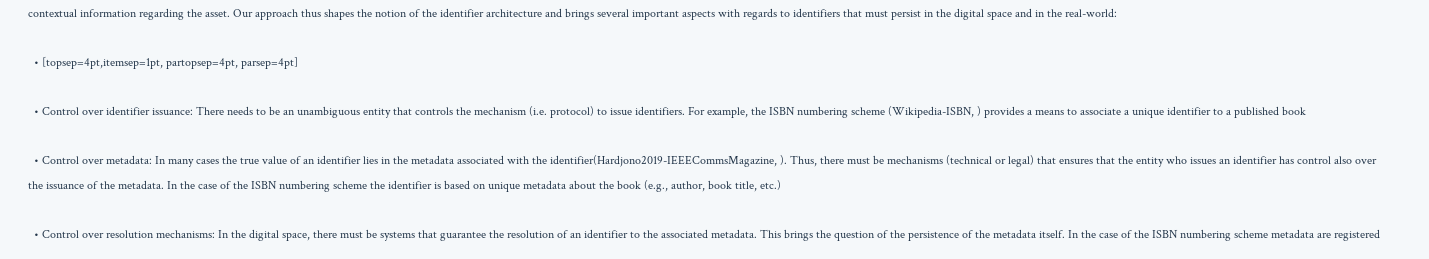contextual information regarding the asset. Our approach thus shapes the notion of the identifier architecture and brings several important aspects with regards to identifiers that must persist in the digital space and in the real-world:

  • [topsep=4pt,itemsep=1pt, partopsep=4pt, parsep=4pt]

  • Control over identifier issuance: There needs to be an unambiguous entity that controls the mechanism (i.e. protocol) to issue identifiers. For example, the ISBN numbering scheme (Wikipedia-ISBN, ) provides a means to associate a unique identifier to a published book

  • Control over metadata: In many cases the true value of an identifier lies in the metadata associated with the identifier(Hardjono2019-IEEECommsMagazine, ). Thus, there must be mechanisms (technical or legal) that ensures that the entity who issues an identifier has control also over the issuance of the metadata. In the case of the ISBN numbering scheme the identifier is based on unique metadata about the book (e.g., author, book title, etc.)

  • Control over resolution mechanisms: In the digital space, there must be systems that guarantee the resolution of an identifier to the associated metadata. This brings the question of the persistence of the metadata itself. In the case of the ISBN numbering scheme metadata are registered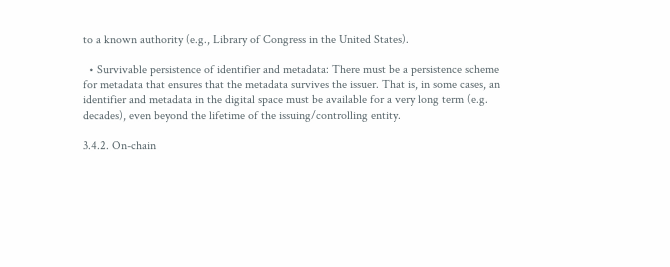to a known authority (e.g., Library of Congress in the United States).

  • Survivable persistence of identifier and metadata: There must be a persistence scheme for metadata that ensures that the metadata survives the issuer. That is, in some cases, an identifier and metadata in the digital space must be available for a very long term (e.g. decades), even beyond the lifetime of the issuing/controlling entity.

3.4.2. On-chain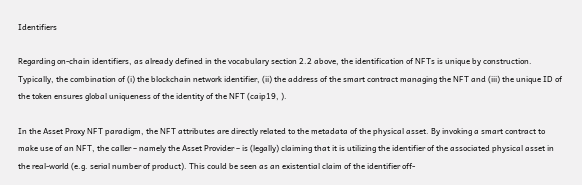Identifiers

Regarding on-chain identifiers, as already defined in the vocabulary section 2.2 above, the identification of NFTs is unique by construction. Typically, the combination of (i) the blockchain network identifier, (ii) the address of the smart contract managing the NFT and (iii) the unique ID of the token ensures global uniqueness of the identity of the NFT (caip19, ).

In the Asset Proxy NFT paradigm, the NFT attributes are directly related to the metadata of the physical asset. By invoking a smart contract to make use of an NFT, the caller – namely the Asset Provider – is (legally) claiming that it is utilizing the identifier of the associated physical asset in the real-world (e.g. serial number of product). This could be seen as an existential claim of the identifier off-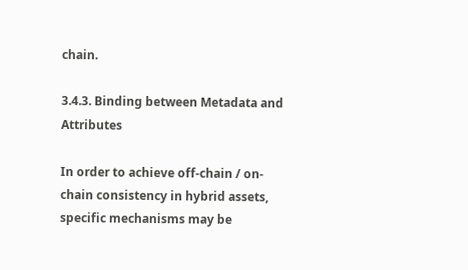chain.

3.4.3. Binding between Metadata and Attributes

In order to achieve off-chain / on-chain consistency in hybrid assets, specific mechanisms may be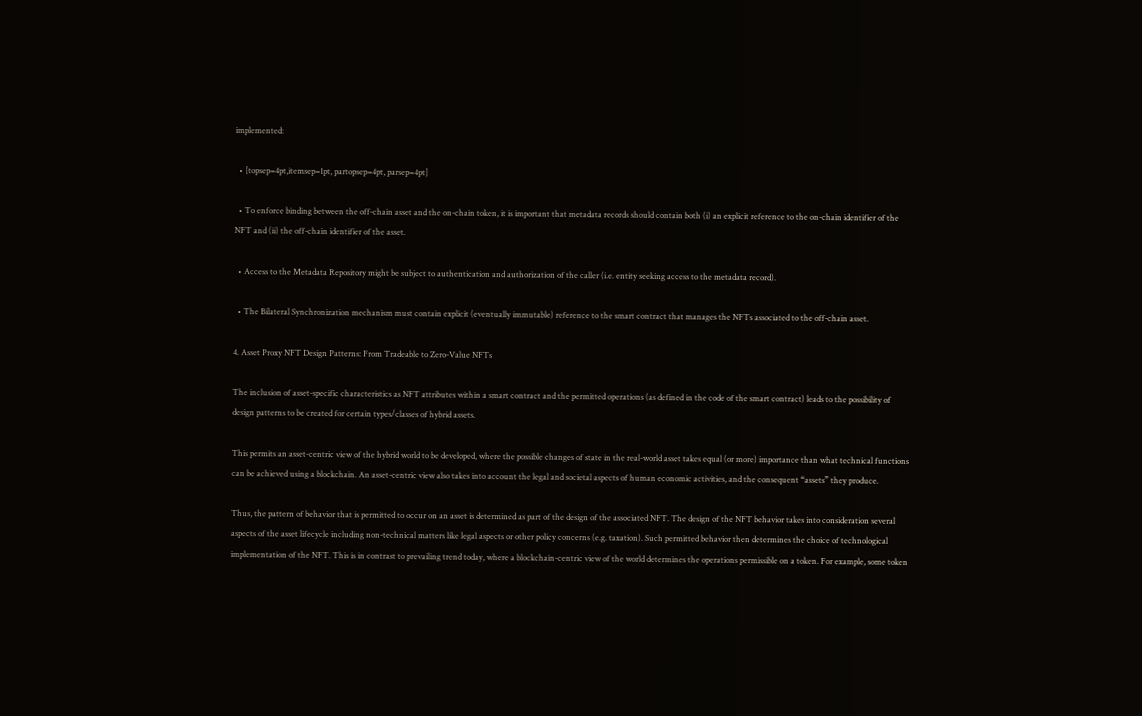implemented:

  • [topsep=4pt,itemsep=1pt, partopsep=4pt, parsep=4pt]

  • To enforce binding between the off-chain asset and the on-chain token, it is important that metadata records should contain both (i) an explicit reference to the on-chain identifier of the NFT and (ii) the off-chain identifier of the asset.

  • Access to the Metadata Repository might be subject to authentication and authorization of the caller (i.e. entity seeking access to the metadata record).

  • The Bilateral Synchronization mechanism must contain explicit (eventually immutable) reference to the smart contract that manages the NFTs associated to the off-chain asset.

4. Asset Proxy NFT Design Patterns: From Tradeable to Zero-Value NFTs

The inclusion of asset-specific characteristics as NFT attributes within a smart contract and the permitted operations (as defined in the code of the smart contract) leads to the possibility of design patterns to be created for certain types/classes of hybrid assets.

This permits an asset-centric view of the hybrid world to be developed, where the possible changes of state in the real-world asset takes equal (or more) importance than what technical functions can be achieved using a blockchain. An asset-centric view also takes into account the legal and societal aspects of human economic activities, and the consequent “assets” they produce.

Thus, the pattern of behavior that is permitted to occur on an asset is determined as part of the design of the associated NFT. The design of the NFT behavior takes into consideration several aspects of the asset lifecycle including non-technical matters like legal aspects or other policy concerns (e.g. taxation). Such permitted behavior then determines the choice of technological implementation of the NFT. This is in contrast to prevailing trend today, where a blockchain-centric view of the world determines the operations permissible on a token. For example, some token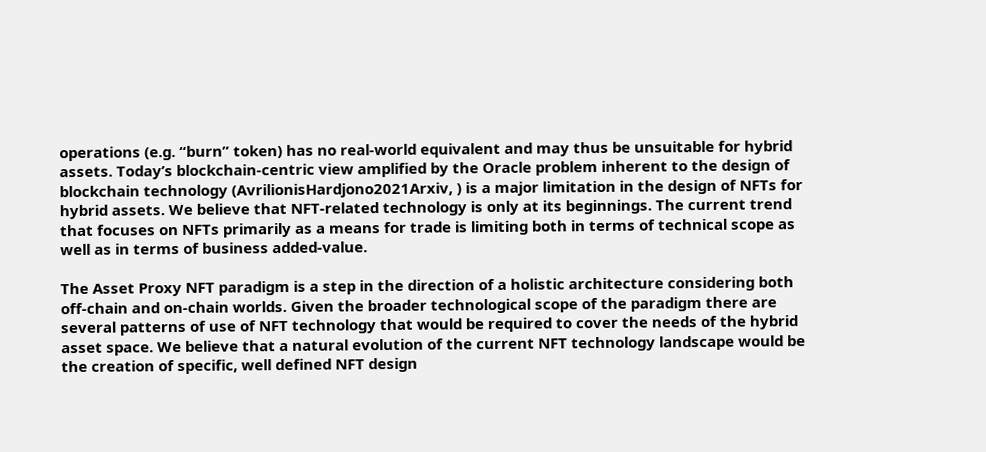operations (e.g. “burn” token) has no real-world equivalent and may thus be unsuitable for hybrid assets. Today’s blockchain-centric view amplified by the Oracle problem inherent to the design of blockchain technology (AvrilionisHardjono2021Arxiv, ) is a major limitation in the design of NFTs for hybrid assets. We believe that NFT-related technology is only at its beginnings. The current trend that focuses on NFTs primarily as a means for trade is limiting both in terms of technical scope as well as in terms of business added-value.

The Asset Proxy NFT paradigm is a step in the direction of a holistic architecture considering both off-chain and on-chain worlds. Given the broader technological scope of the paradigm there are several patterns of use of NFT technology that would be required to cover the needs of the hybrid asset space. We believe that a natural evolution of the current NFT technology landscape would be the creation of specific, well defined NFT design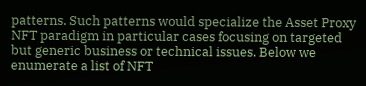patterns. Such patterns would specialize the Asset Proxy NFT paradigm in particular cases focusing on targeted but generic business or technical issues. Below we enumerate a list of NFT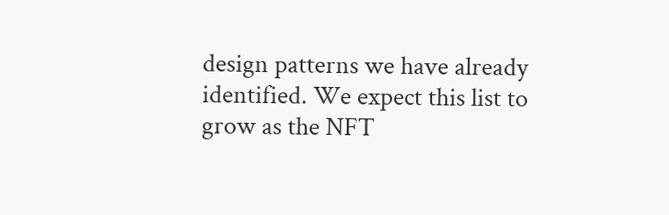design patterns we have already identified. We expect this list to grow as the NFT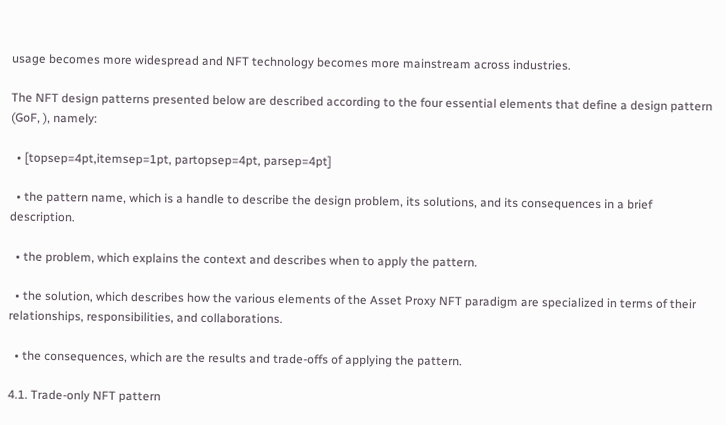usage becomes more widespread and NFT technology becomes more mainstream across industries.

The NFT design patterns presented below are described according to the four essential elements that define a design pattern (GoF, ), namely:

  • [topsep=4pt,itemsep=1pt, partopsep=4pt, parsep=4pt]

  • the pattern name, which is a handle to describe the design problem, its solutions, and its consequences in a brief description.

  • the problem, which explains the context and describes when to apply the pattern.

  • the solution, which describes how the various elements of the Asset Proxy NFT paradigm are specialized in terms of their relationships, responsibilities, and collaborations.

  • the consequences, which are the results and trade-offs of applying the pattern.

4.1. Trade-only NFT pattern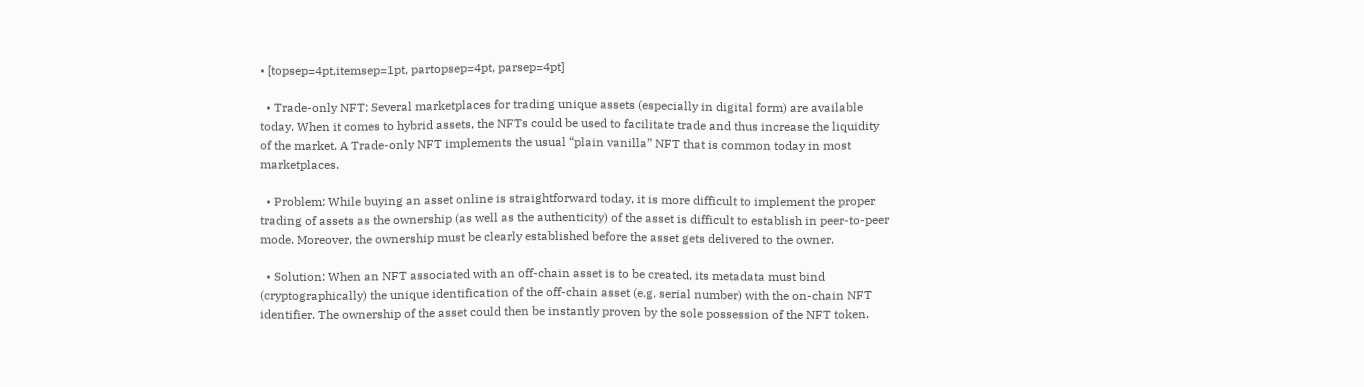• [topsep=4pt,itemsep=1pt, partopsep=4pt, parsep=4pt]

  • Trade-only NFT: Several marketplaces for trading unique assets (especially in digital form) are available today. When it comes to hybrid assets, the NFTs could be used to facilitate trade and thus increase the liquidity of the market. A Trade-only NFT implements the usual “plain vanilla” NFT that is common today in most marketplaces.

  • Problem: While buying an asset online is straightforward today, it is more difficult to implement the proper trading of assets as the ownership (as well as the authenticity) of the asset is difficult to establish in peer-to-peer mode. Moreover, the ownership must be clearly established before the asset gets delivered to the owner.

  • Solution: When an NFT associated with an off-chain asset is to be created, its metadata must bind (cryptographically) the unique identification of the off-chain asset (e.g. serial number) with the on-chain NFT identifier. The ownership of the asset could then be instantly proven by the sole possession of the NFT token.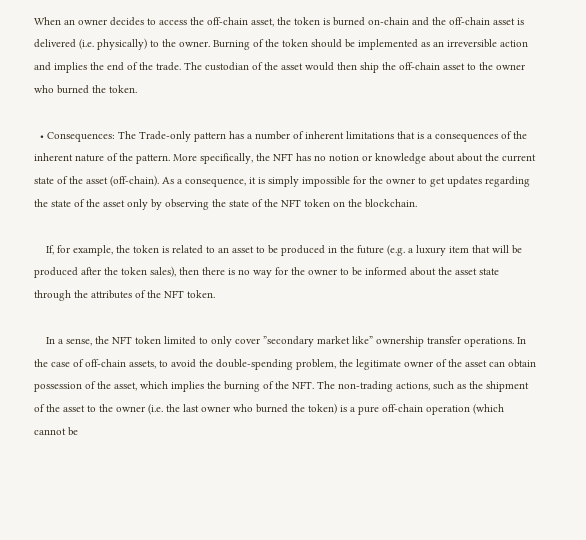When an owner decides to access the off-chain asset, the token is burned on-chain and the off-chain asset is delivered (i.e. physically) to the owner. Burning of the token should be implemented as an irreversible action and implies the end of the trade. The custodian of the asset would then ship the off-chain asset to the owner who burned the token.

  • Consequences: The Trade-only pattern has a number of inherent limitations that is a consequences of the inherent nature of the pattern. More specifically, the NFT has no notion or knowledge about about the current state of the asset (off-chain). As a consequence, it is simply impossible for the owner to get updates regarding the state of the asset only by observing the state of the NFT token on the blockchain.

    If, for example, the token is related to an asset to be produced in the future (e.g. a luxury item that will be produced after the token sales), then there is no way for the owner to be informed about the asset state through the attributes of the NFT token.

    In a sense, the NFT token limited to only cover ”secondary market like” ownership transfer operations. In the case of off-chain assets, to avoid the double-spending problem, the legitimate owner of the asset can obtain possession of the asset, which implies the burning of the NFT. The non-trading actions, such as the shipment of the asset to the owner (i.e. the last owner who burned the token) is a pure off-chain operation (which cannot be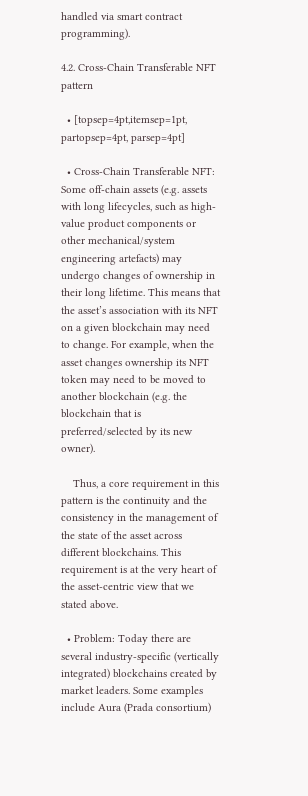handled via smart contract programming).

4.2. Cross-Chain Transferable NFT pattern

  • [topsep=4pt,itemsep=1pt, partopsep=4pt, parsep=4pt]

  • Cross-Chain Transferable NFT: Some off-chain assets (e.g. assets with long lifecycles, such as high-value product components or other mechanical/system engineering artefacts) may undergo changes of ownership in their long lifetime. This means that the asset’s association with its NFT on a given blockchain may need to change. For example, when the asset changes ownership its NFT token may need to be moved to another blockchain (e.g. the blockchain that is preferred/selected by its new owner).

    Thus, a core requirement in this pattern is the continuity and the consistency in the management of the state of the asset across different blockchains. This requirement is at the very heart of the asset-centric view that we stated above.

  • Problem: Today there are several industry-specific (vertically integrated) blockchains created by market leaders. Some examples include Aura (Prada consortium)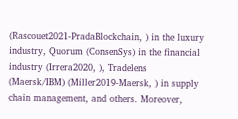(Rascouet2021-PradaBlockchain, ) in the luxury industry, Quorum (ConsenSys) in the financial industry (Irrera2020, ), Tradelens (Maersk/IBM) (Miller2019-Maersk, ) in supply chain management, and others. Moreover,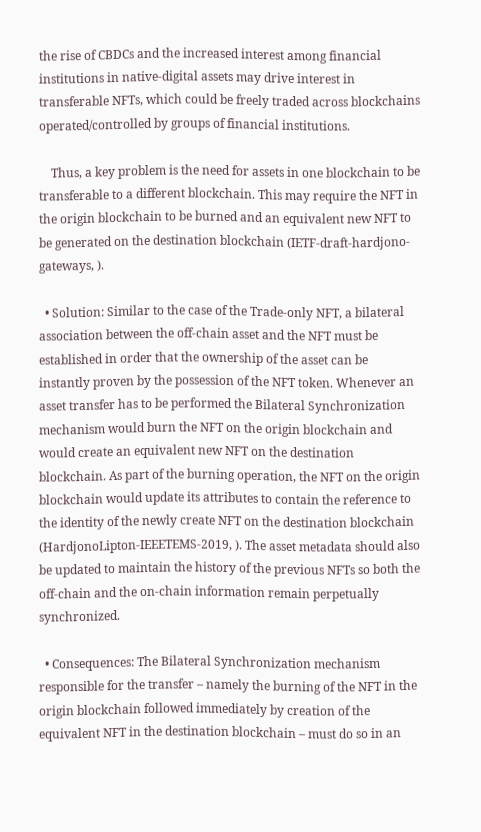the rise of CBDCs and the increased interest among financial institutions in native-digital assets may drive interest in transferable NFTs, which could be freely traded across blockchains operated/controlled by groups of financial institutions.

    Thus, a key problem is the need for assets in one blockchain to be transferable to a different blockchain. This may require the NFT in the origin blockchain to be burned and an equivalent new NFT to be generated on the destination blockchain (IETF-draft-hardjono-gateways, ).

  • Solution: Similar to the case of the Trade-only NFT, a bilateral association between the off-chain asset and the NFT must be established in order that the ownership of the asset can be instantly proven by the possession of the NFT token. Whenever an asset transfer has to be performed the Bilateral Synchronization mechanism would burn the NFT on the origin blockchain and would create an equivalent new NFT on the destination blockchain. As part of the burning operation, the NFT on the origin blockchain would update its attributes to contain the reference to the identity of the newly create NFT on the destination blockchain (HardjonoLipton-IEEETEMS-2019, ). The asset metadata should also be updated to maintain the history of the previous NFTs so both the off-chain and the on-chain information remain perpetually synchronized.

  • Consequences: The Bilateral Synchronization mechanism responsible for the transfer – namely the burning of the NFT in the origin blockchain followed immediately by creation of the equivalent NFT in the destination blockchain – must do so in an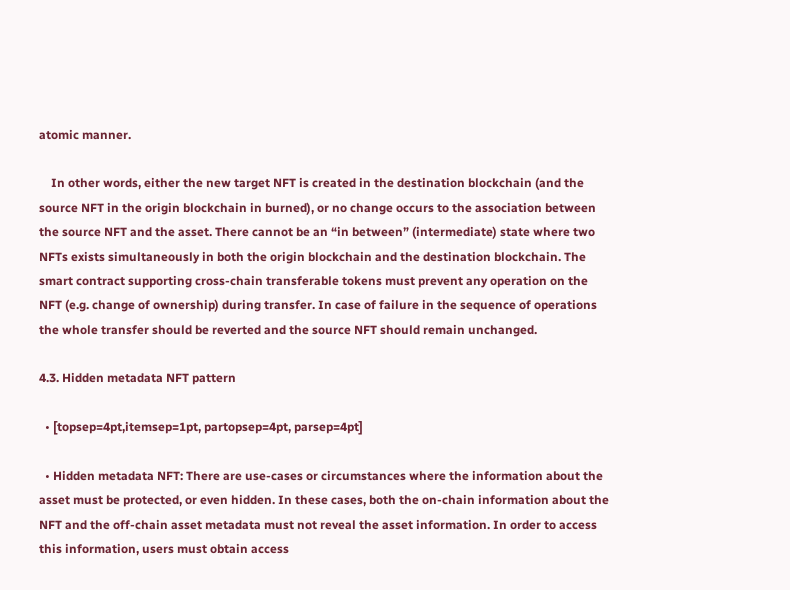atomic manner.

    In other words, either the new target NFT is created in the destination blockchain (and the source NFT in the origin blockchain in burned), or no change occurs to the association between the source NFT and the asset. There cannot be an “in between” (intermediate) state where two NFTs exists simultaneously in both the origin blockchain and the destination blockchain. The smart contract supporting cross-chain transferable tokens must prevent any operation on the NFT (e.g. change of ownership) during transfer. In case of failure in the sequence of operations the whole transfer should be reverted and the source NFT should remain unchanged.

4.3. Hidden metadata NFT pattern

  • [topsep=4pt,itemsep=1pt, partopsep=4pt, parsep=4pt]

  • Hidden metadata NFT: There are use-cases or circumstances where the information about the asset must be protected, or even hidden. In these cases, both the on-chain information about the NFT and the off-chain asset metadata must not reveal the asset information. In order to access this information, users must obtain access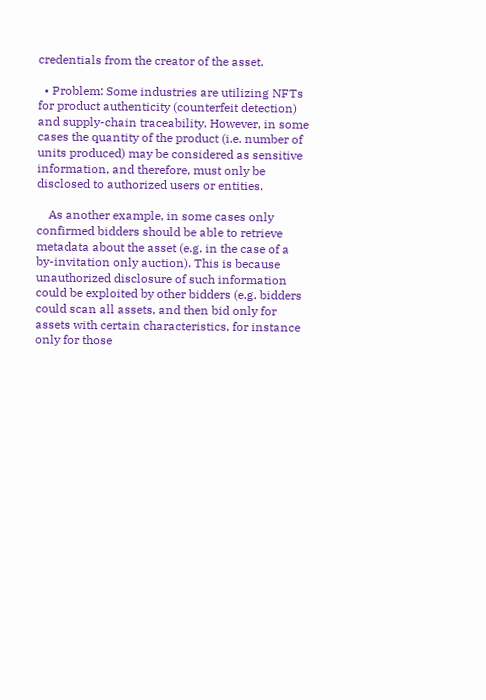credentials from the creator of the asset.

  • Problem: Some industries are utilizing NFTs for product authenticity (counterfeit detection) and supply-chain traceability. However, in some cases the quantity of the product (i.e. number of units produced) may be considered as sensitive information, and therefore, must only be disclosed to authorized users or entities.

    As another example, in some cases only confirmed bidders should be able to retrieve metadata about the asset (e.g. in the case of a by-invitation only auction). This is because unauthorized disclosure of such information could be exploited by other bidders (e.g. bidders could scan all assets, and then bid only for assets with certain characteristics, for instance only for those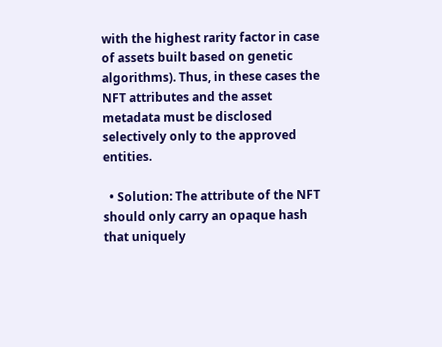with the highest rarity factor in case of assets built based on genetic algorithms). Thus, in these cases the NFT attributes and the asset metadata must be disclosed selectively only to the approved entities.

  • Solution: The attribute of the NFT should only carry an opaque hash that uniquely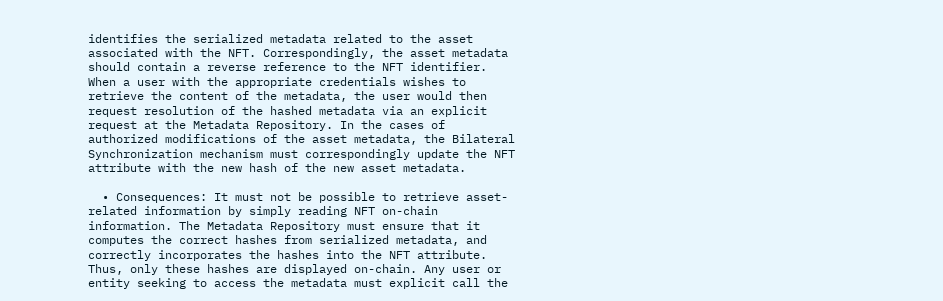identifies the serialized metadata related to the asset associated with the NFT. Correspondingly, the asset metadata should contain a reverse reference to the NFT identifier. When a user with the appropriate credentials wishes to retrieve the content of the metadata, the user would then request resolution of the hashed metadata via an explicit request at the Metadata Repository. In the cases of authorized modifications of the asset metadata, the Bilateral Synchronization mechanism must correspondingly update the NFT attribute with the new hash of the new asset metadata.

  • Consequences: It must not be possible to retrieve asset-related information by simply reading NFT on-chain information. The Metadata Repository must ensure that it computes the correct hashes from serialized metadata, and correctly incorporates the hashes into the NFT attribute. Thus, only these hashes are displayed on-chain. Any user or entity seeking to access the metadata must explicit call the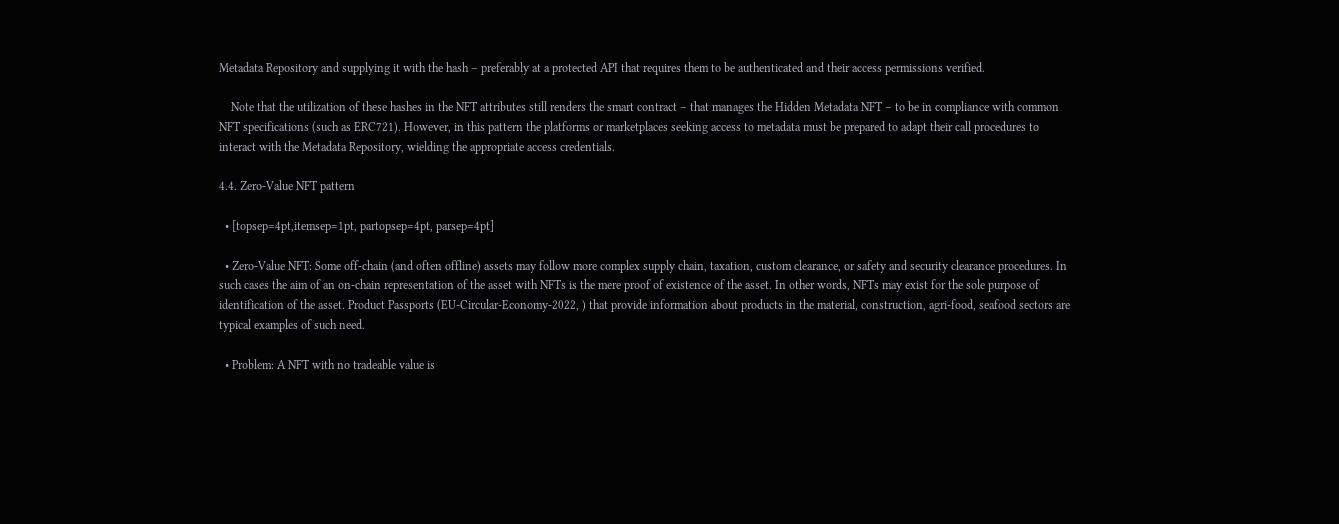Metadata Repository and supplying it with the hash – preferably at a protected API that requires them to be authenticated and their access permissions verified.

    Note that the utilization of these hashes in the NFT attributes still renders the smart contract – that manages the Hidden Metadata NFT – to be in compliance with common NFT specifications (such as ERC721). However, in this pattern the platforms or marketplaces seeking access to metadata must be prepared to adapt their call procedures to interact with the Metadata Repository, wielding the appropriate access credentials.

4.4. Zero-Value NFT pattern

  • [topsep=4pt,itemsep=1pt, partopsep=4pt, parsep=4pt]

  • Zero-Value NFT: Some off-chain (and often offline) assets may follow more complex supply chain, taxation, custom clearance, or safety and security clearance procedures. In such cases the aim of an on-chain representation of the asset with NFTs is the mere proof of existence of the asset. In other words, NFTs may exist for the sole purpose of identification of the asset. Product Passports (EU-Circular-Economy-2022, ) that provide information about products in the material, construction, agri-food, seafood sectors are typical examples of such need.

  • Problem: A NFT with no tradeable value is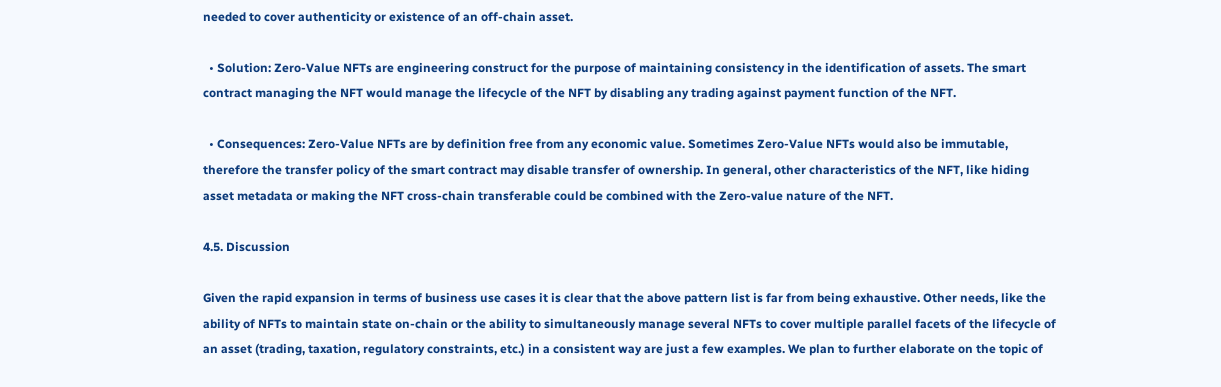needed to cover authenticity or existence of an off-chain asset.

  • Solution: Zero-Value NFTs are engineering construct for the purpose of maintaining consistency in the identification of assets. The smart contract managing the NFT would manage the lifecycle of the NFT by disabling any trading against payment function of the NFT.

  • Consequences: Zero-Value NFTs are by definition free from any economic value. Sometimes Zero-Value NFTs would also be immutable, therefore the transfer policy of the smart contract may disable transfer of ownership. In general, other characteristics of the NFT, like hiding asset metadata or making the NFT cross-chain transferable could be combined with the Zero-value nature of the NFT.

4.5. Discussion

Given the rapid expansion in terms of business use cases it is clear that the above pattern list is far from being exhaustive. Other needs, like the ability of NFTs to maintain state on-chain or the ability to simultaneously manage several NFTs to cover multiple parallel facets of the lifecycle of an asset (trading, taxation, regulatory constraints, etc.) in a consistent way are just a few examples. We plan to further elaborate on the topic of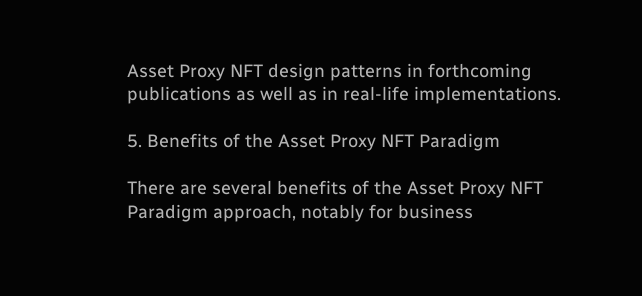Asset Proxy NFT design patterns in forthcoming publications as well as in real-life implementations.

5. Benefits of the Asset Proxy NFT Paradigm

There are several benefits of the Asset Proxy NFT Paradigm approach, notably for business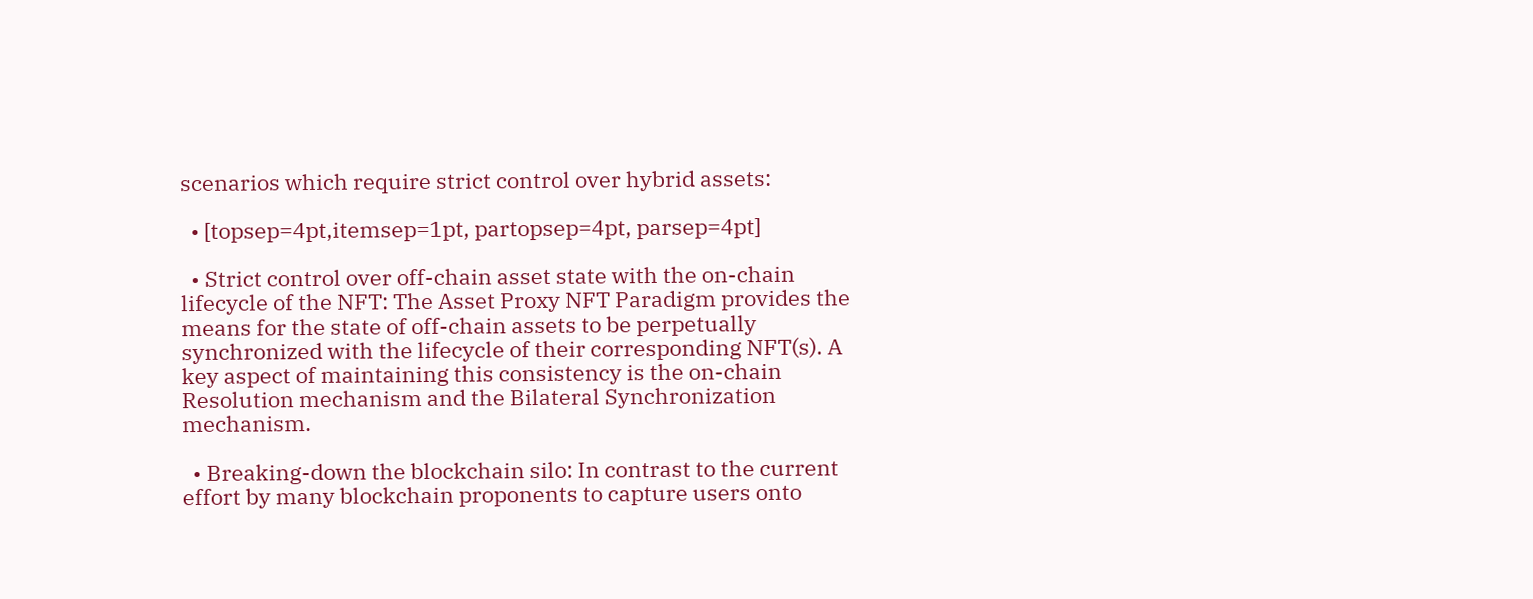scenarios which require strict control over hybrid assets:

  • [topsep=4pt,itemsep=1pt, partopsep=4pt, parsep=4pt]

  • Strict control over off-chain asset state with the on-chain lifecycle of the NFT: The Asset Proxy NFT Paradigm provides the means for the state of off-chain assets to be perpetually synchronized with the lifecycle of their corresponding NFT(s). A key aspect of maintaining this consistency is the on-chain Resolution mechanism and the Bilateral Synchronization mechanism.

  • Breaking-down the blockchain silo: In contrast to the current effort by many blockchain proponents to capture users onto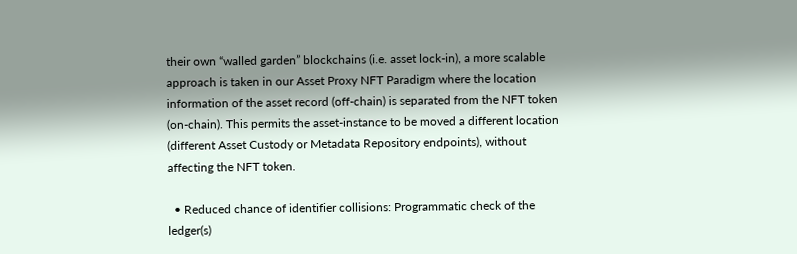their own “walled garden” blockchains (i.e. asset lock-in), a more scalable approach is taken in our Asset Proxy NFT Paradigm where the location information of the asset record (off-chain) is separated from the NFT token (on-chain). This permits the asset-instance to be moved a different location (different Asset Custody or Metadata Repository endpoints), without affecting the NFT token.

  • Reduced chance of identifier collisions: Programmatic check of the ledger(s)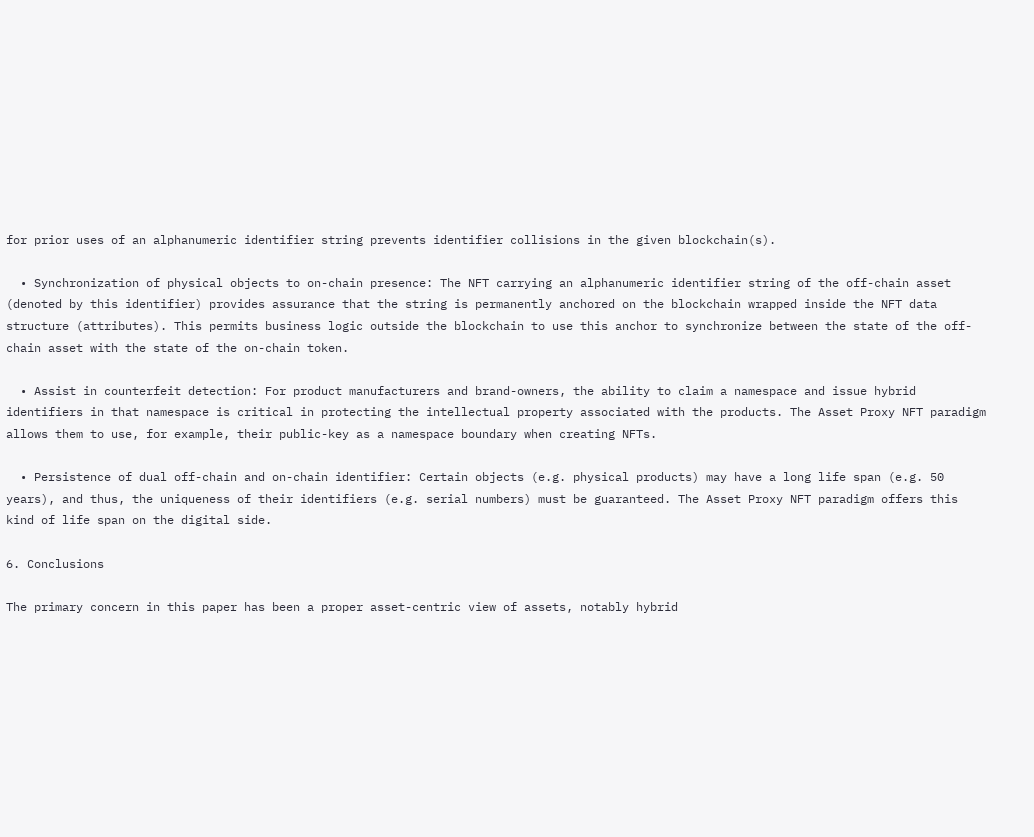for prior uses of an alphanumeric identifier string prevents identifier collisions in the given blockchain(s).

  • Synchronization of physical objects to on-chain presence: The NFT carrying an alphanumeric identifier string of the off-chain asset (denoted by this identifier) provides assurance that the string is permanently anchored on the blockchain wrapped inside the NFT data structure (attributes). This permits business logic outside the blockchain to use this anchor to synchronize between the state of the off-chain asset with the state of the on-chain token.

  • Assist in counterfeit detection: For product manufacturers and brand-owners, the ability to claim a namespace and issue hybrid identifiers in that namespace is critical in protecting the intellectual property associated with the products. The Asset Proxy NFT paradigm allows them to use, for example, their public-key as a namespace boundary when creating NFTs.

  • Persistence of dual off-chain and on-chain identifier: Certain objects (e.g. physical products) may have a long life span (e.g. 50 years), and thus, the uniqueness of their identifiers (e.g. serial numbers) must be guaranteed. The Asset Proxy NFT paradigm offers this kind of life span on the digital side.

6. Conclusions

The primary concern in this paper has been a proper asset-centric view of assets, notably hybrid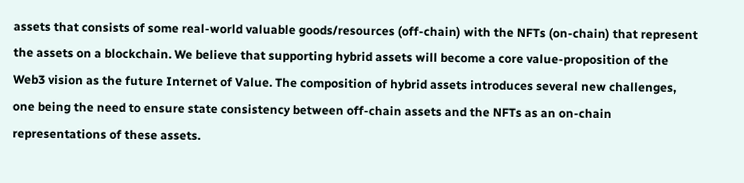assets that consists of some real-world valuable goods/resources (off-chain) with the NFTs (on-chain) that represent the assets on a blockchain. We believe that supporting hybrid assets will become a core value-proposition of the Web3 vision as the future Internet of Value. The composition of hybrid assets introduces several new challenges, one being the need to ensure state consistency between off-chain assets and the NFTs as an on-chain representations of these assets.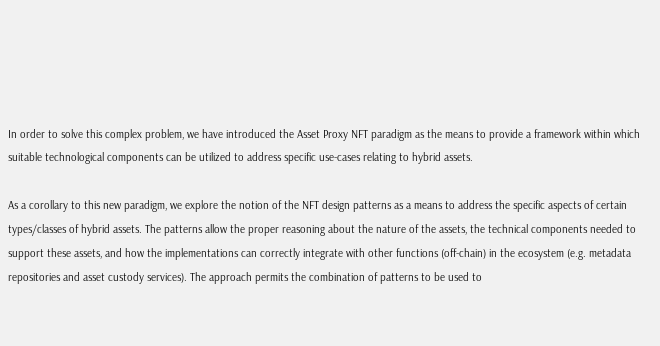In order to solve this complex problem, we have introduced the Asset Proxy NFT paradigm as the means to provide a framework within which suitable technological components can be utilized to address specific use-cases relating to hybrid assets.

As a corollary to this new paradigm, we explore the notion of the NFT design patterns as a means to address the specific aspects of certain types/classes of hybrid assets. The patterns allow the proper reasoning about the nature of the assets, the technical components needed to support these assets, and how the implementations can correctly integrate with other functions (off-chain) in the ecosystem (e.g. metadata repositories and asset custody services). The approach permits the combination of patterns to be used to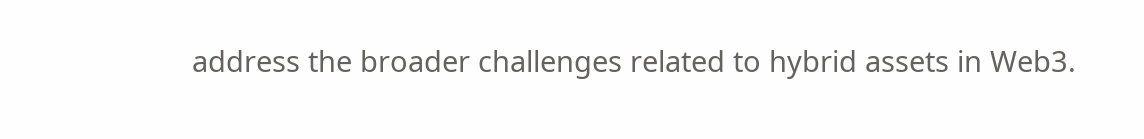address the broader challenges related to hybrid assets in Web3.